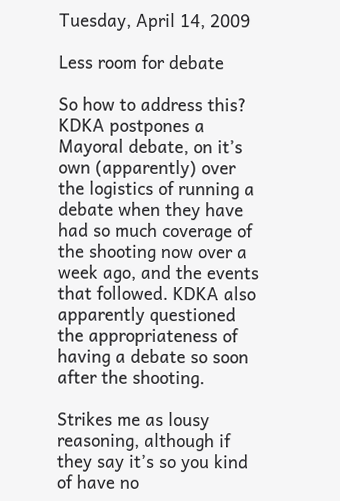Tuesday, April 14, 2009

Less room for debate

So how to address this? KDKA postpones a Mayoral debate, on it’s own (apparently) over the logistics of running a debate when they have had so much coverage of the shooting now over a week ago, and the events that followed. KDKA also apparently questioned the appropriateness of having a debate so soon after the shooting.

Strikes me as lousy reasoning, although if they say it’s so you kind of have no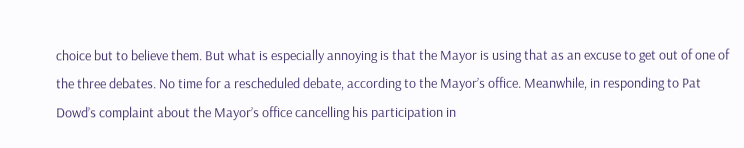choice but to believe them. But what is especially annoying is that the Mayor is using that as an excuse to get out of one of the three debates. No time for a rescheduled debate, according to the Mayor’s office. Meanwhile, in responding to Pat Dowd’s complaint about the Mayor’s office cancelling his participation in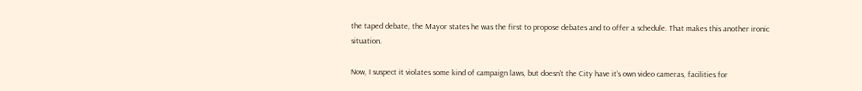the taped debate, the Mayor states he was the first to propose debates and to offer a schedule. That makes this another ironic situation.

Now, I suspect it violates some kind of campaign laws, but doesn’t the City have it’s own video cameras, facilities for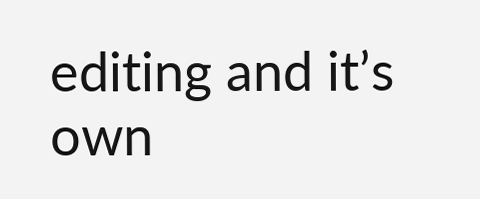editing and it’s own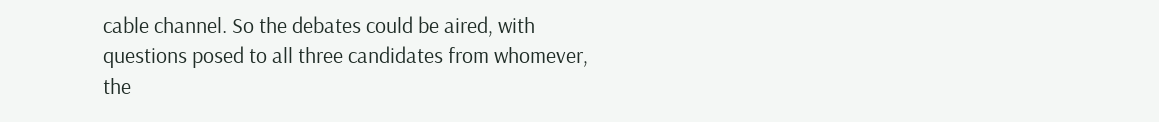cable channel. So the debates could be aired, with questions posed to all three candidates from whomever, the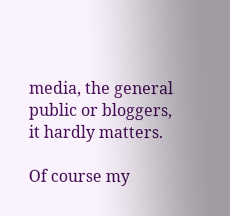media, the general public or bloggers, it hardly matters.

Of course my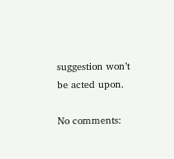suggestion won’t be acted upon.

No comments: